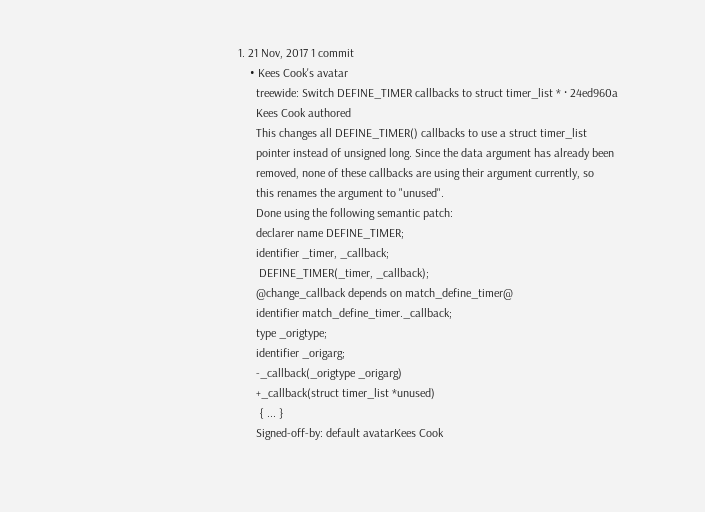1. 21 Nov, 2017 1 commit
    • Kees Cook's avatar
      treewide: Switch DEFINE_TIMER callbacks to struct timer_list * · 24ed960a
      Kees Cook authored
      This changes all DEFINE_TIMER() callbacks to use a struct timer_list
      pointer instead of unsigned long. Since the data argument has already been
      removed, none of these callbacks are using their argument currently, so
      this renames the argument to "unused".
      Done using the following semantic patch:
      declarer name DEFINE_TIMER;
      identifier _timer, _callback;
       DEFINE_TIMER(_timer, _callback);
      @change_callback depends on match_define_timer@
      identifier match_define_timer._callback;
      type _origtype;
      identifier _origarg;
      -_callback(_origtype _origarg)
      +_callback(struct timer_list *unused)
       { ... }
      Signed-off-by: default avatarKees Cook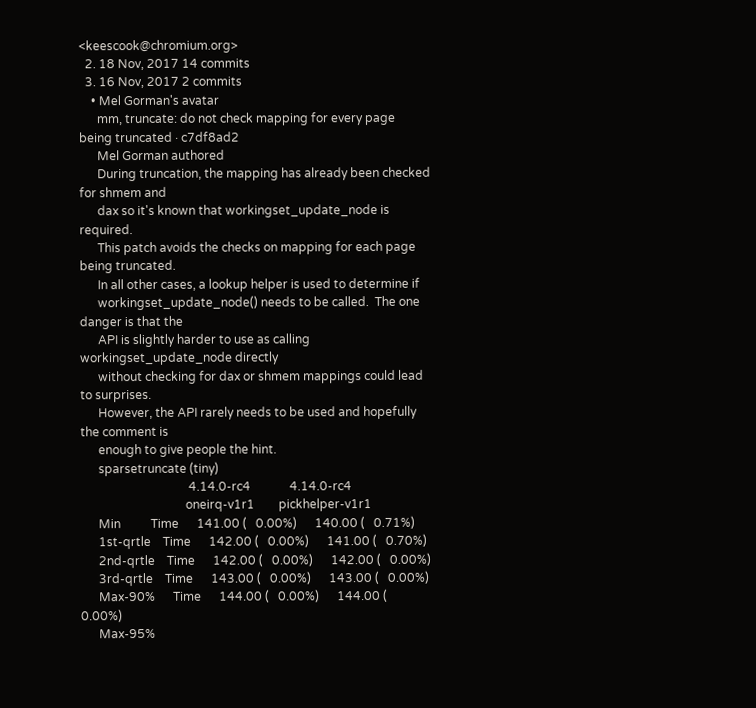<keescook@chromium.org>
  2. 18 Nov, 2017 14 commits
  3. 16 Nov, 2017 2 commits
    • Mel Gorman's avatar
      mm, truncate: do not check mapping for every page being truncated · c7df8ad2
      Mel Gorman authored
      During truncation, the mapping has already been checked for shmem and
      dax so it's known that workingset_update_node is required.
      This patch avoids the checks on mapping for each page being truncated.
      In all other cases, a lookup helper is used to determine if
      workingset_update_node() needs to be called.  The one danger is that the
      API is slightly harder to use as calling workingset_update_node directly
      without checking for dax or shmem mappings could lead to surprises.
      However, the API rarely needs to be used and hopefully the comment is
      enough to give people the hint.
      sparsetruncate (tiny)
                                    4.14.0-rc4             4.14.0-rc4
                                   oneirq-v1r1        pickhelper-v1r1
      Min          Time      141.00 (   0.00%)      140.00 (   0.71%)
      1st-qrtle    Time      142.00 (   0.00%)      141.00 (   0.70%)
      2nd-qrtle    Time      142.00 (   0.00%)      142.00 (   0.00%)
      3rd-qrtle    Time      143.00 (   0.00%)      143.00 (   0.00%)
      Max-90%      Time      144.00 (   0.00%)      144.00 (   0.00%)
      Max-95%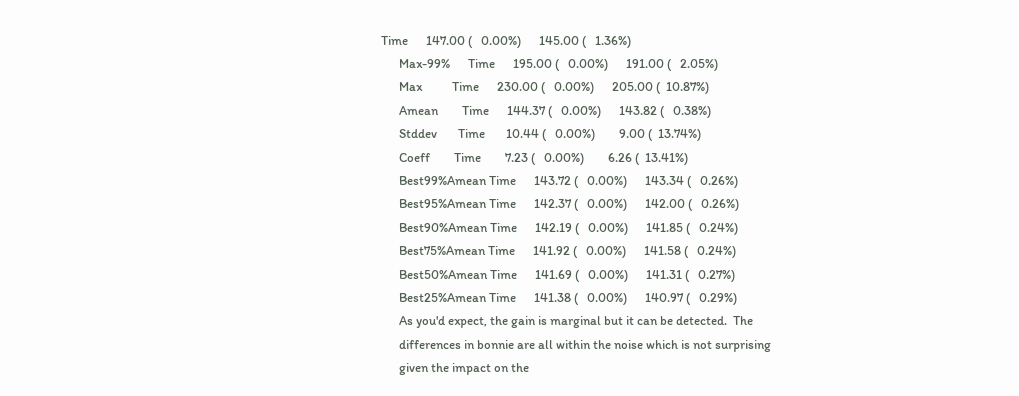Time      147.00 (   0.00%)      145.00 (   1.36%)
      Max-99%      Time      195.00 (   0.00%)      191.00 (   2.05%)
      Max          Time      230.00 (   0.00%)      205.00 (  10.87%)
      Amean        Time      144.37 (   0.00%)      143.82 (   0.38%)
      Stddev       Time       10.44 (   0.00%)        9.00 (  13.74%)
      Coeff        Time        7.23 (   0.00%)        6.26 (  13.41%)
      Best99%Amean Time      143.72 (   0.00%)      143.34 (   0.26%)
      Best95%Amean Time      142.37 (   0.00%)      142.00 (   0.26%)
      Best90%Amean Time      142.19 (   0.00%)      141.85 (   0.24%)
      Best75%Amean Time      141.92 (   0.00%)      141.58 (   0.24%)
      Best50%Amean Time      141.69 (   0.00%)      141.31 (   0.27%)
      Best25%Amean Time      141.38 (   0.00%)      140.97 (   0.29%)
      As you'd expect, the gain is marginal but it can be detected.  The
      differences in bonnie are all within the noise which is not surprising
      given the impact on the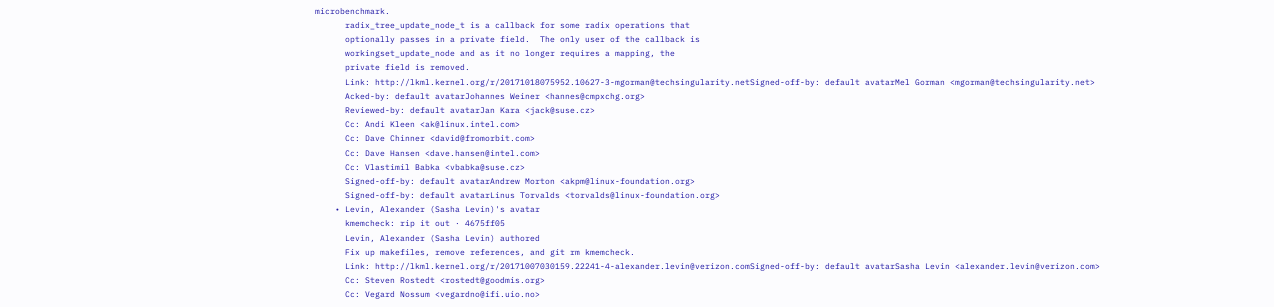microbenchmark.
      radix_tree_update_node_t is a callback for some radix operations that
      optionally passes in a private field.  The only user of the callback is
      workingset_update_node and as it no longer requires a mapping, the
      private field is removed.
      Link: http://lkml.kernel.org/r/20171018075952.10627-3-mgorman@techsingularity.netSigned-off-by: default avatarMel Gorman <mgorman@techsingularity.net>
      Acked-by: default avatarJohannes Weiner <hannes@cmpxchg.org>
      Reviewed-by: default avatarJan Kara <jack@suse.cz>
      Cc: Andi Kleen <ak@linux.intel.com>
      Cc: Dave Chinner <david@fromorbit.com>
      Cc: Dave Hansen <dave.hansen@intel.com>
      Cc: Vlastimil Babka <vbabka@suse.cz>
      Signed-off-by: default avatarAndrew Morton <akpm@linux-foundation.org>
      Signed-off-by: default avatarLinus Torvalds <torvalds@linux-foundation.org>
    • Levin, Alexander (Sasha Levin)'s avatar
      kmemcheck: rip it out · 4675ff05
      Levin, Alexander (Sasha Levin) authored
      Fix up makefiles, remove references, and git rm kmemcheck.
      Link: http://lkml.kernel.org/r/20171007030159.22241-4-alexander.levin@verizon.comSigned-off-by: default avatarSasha Levin <alexander.levin@verizon.com>
      Cc: Steven Rostedt <rostedt@goodmis.org>
      Cc: Vegard Nossum <vegardno@ifi.uio.no>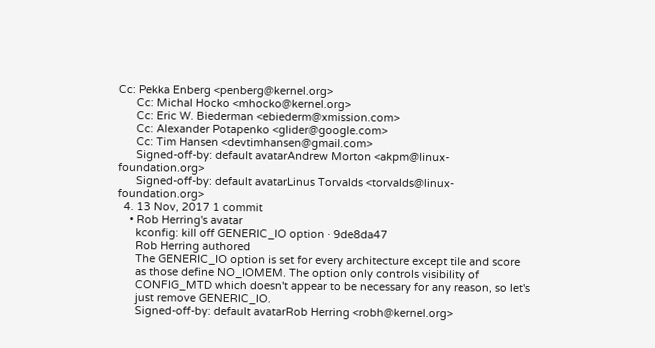Cc: Pekka Enberg <penberg@kernel.org>
      Cc: Michal Hocko <mhocko@kernel.org>
      Cc: Eric W. Biederman <ebiederm@xmission.com>
      Cc: Alexander Potapenko <glider@google.com>
      Cc: Tim Hansen <devtimhansen@gmail.com>
      Signed-off-by: default avatarAndrew Morton <akpm@linux-foundation.org>
      Signed-off-by: default avatarLinus Torvalds <torvalds@linux-foundation.org>
  4. 13 Nov, 2017 1 commit
    • Rob Herring's avatar
      kconfig: kill off GENERIC_IO option · 9de8da47
      Rob Herring authored
      The GENERIC_IO option is set for every architecture except tile and score
      as those define NO_IOMEM. The option only controls visibility of
      CONFIG_MTD which doesn't appear to be necessary for any reason, so let's
      just remove GENERIC_IO.
      Signed-off-by: default avatarRob Herring <robh@kernel.org>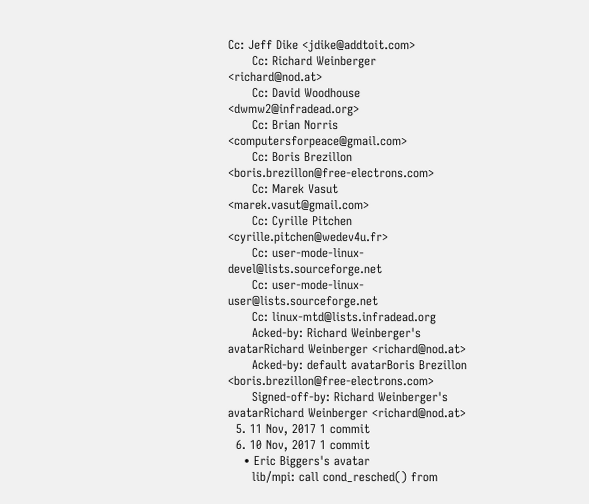Cc: Jeff Dike <jdike@addtoit.com>
      Cc: Richard Weinberger <richard@nod.at>
      Cc: David Woodhouse <dwmw2@infradead.org>
      Cc: Brian Norris <computersforpeace@gmail.com>
      Cc: Boris Brezillon <boris.brezillon@free-electrons.com>
      Cc: Marek Vasut <marek.vasut@gmail.com>
      Cc: Cyrille Pitchen <cyrille.pitchen@wedev4u.fr>
      Cc: user-mode-linux-devel@lists.sourceforge.net
      Cc: user-mode-linux-user@lists.sourceforge.net
      Cc: linux-mtd@lists.infradead.org
      Acked-by: Richard Weinberger's avatarRichard Weinberger <richard@nod.at>
      Acked-by: default avatarBoris Brezillon <boris.brezillon@free-electrons.com>
      Signed-off-by: Richard Weinberger's avatarRichard Weinberger <richard@nod.at>
  5. 11 Nov, 2017 1 commit
  6. 10 Nov, 2017 1 commit
    • Eric Biggers's avatar
      lib/mpi: call cond_resched() from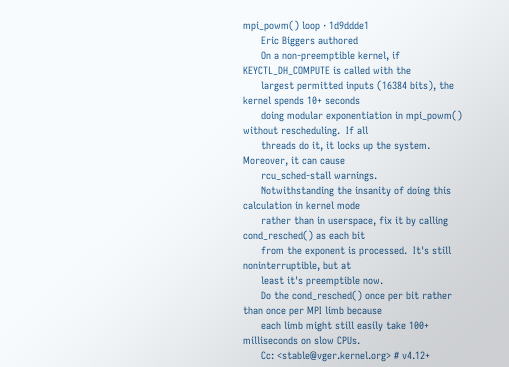mpi_powm() loop · 1d9ddde1
      Eric Biggers authored
      On a non-preemptible kernel, if KEYCTL_DH_COMPUTE is called with the
      largest permitted inputs (16384 bits), the kernel spends 10+ seconds
      doing modular exponentiation in mpi_powm() without rescheduling.  If all
      threads do it, it locks up the system.  Moreover, it can cause
      rcu_sched-stall warnings.
      Notwithstanding the insanity of doing this calculation in kernel mode
      rather than in userspace, fix it by calling cond_resched() as each bit
      from the exponent is processed.  It's still noninterruptible, but at
      least it's preemptible now.
      Do the cond_resched() once per bit rather than once per MPI limb because
      each limb might still easily take 100+ milliseconds on slow CPUs.
      Cc: <stable@vger.kernel.org> # v4.12+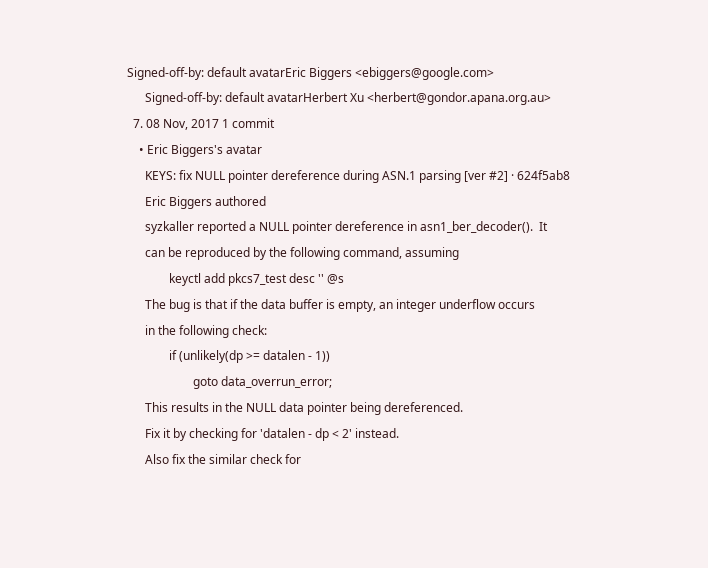Signed-off-by: default avatarEric Biggers <ebiggers@google.com>
      Signed-off-by: default avatarHerbert Xu <herbert@gondor.apana.org.au>
  7. 08 Nov, 2017 1 commit
    • Eric Biggers's avatar
      KEYS: fix NULL pointer dereference during ASN.1 parsing [ver #2] · 624f5ab8
      Eric Biggers authored
      syzkaller reported a NULL pointer dereference in asn1_ber_decoder().  It
      can be reproduced by the following command, assuming
              keyctl add pkcs7_test desc '' @s
      The bug is that if the data buffer is empty, an integer underflow occurs
      in the following check:
              if (unlikely(dp >= datalen - 1))
                      goto data_overrun_error;
      This results in the NULL data pointer being dereferenced.
      Fix it by checking for 'datalen - dp < 2' instead.
      Also fix the similar check for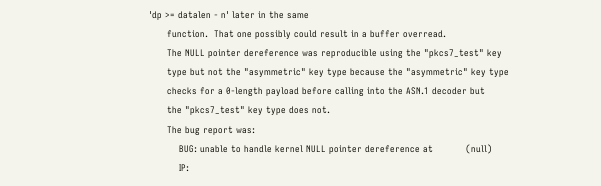'dp >= datalen - n' later in the same
      function.  That one possibly could result in a buffer overread.
      The NULL pointer dereference was reproducible using the "pkcs7_test" key
      type but not the "asymmetric" key type because the "asymmetric" key type
      checks for a 0-length payload before calling into the ASN.1 decoder but
      the "pkcs7_test" key type does not.
      The bug report was:
          BUG: unable to handle kernel NULL pointer dereference at           (null)
          IP: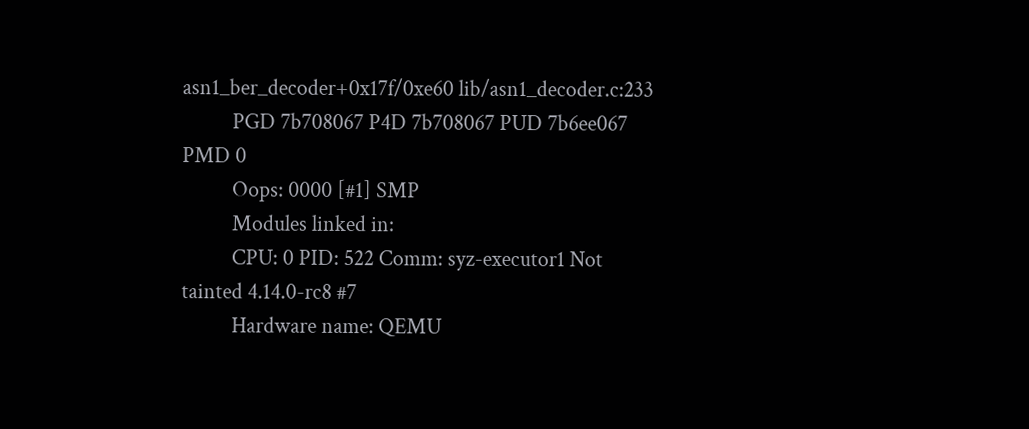asn1_ber_decoder+0x17f/0xe60 lib/asn1_decoder.c:233
          PGD 7b708067 P4D 7b708067 PUD 7b6ee067 PMD 0
          Oops: 0000 [#1] SMP
          Modules linked in:
          CPU: 0 PID: 522 Comm: syz-executor1 Not tainted 4.14.0-rc8 #7
          Hardware name: QEMU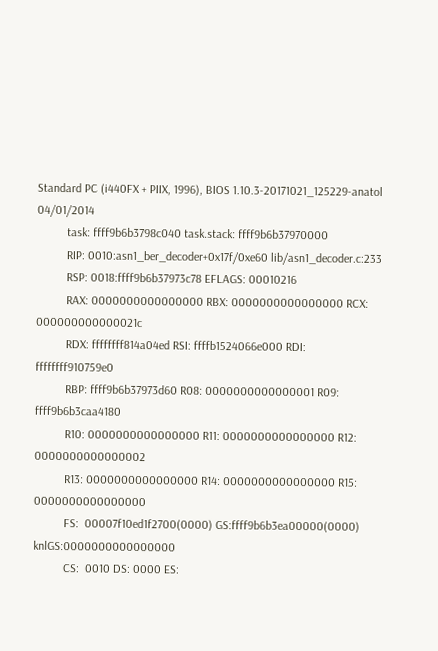Standard PC (i440FX + PIIX, 1996), BIOS 1.10.3-20171021_125229-anatol 04/01/2014
          task: ffff9b6b3798c040 task.stack: ffff9b6b37970000
          RIP: 0010:asn1_ber_decoder+0x17f/0xe60 lib/asn1_decoder.c:233
          RSP: 0018:ffff9b6b37973c78 EFLAGS: 00010216
          RAX: 0000000000000000 RBX: 0000000000000000 RCX: 000000000000021c
          RDX: ffffffff814a04ed RSI: ffffb1524066e000 RDI: ffffffff910759e0
          RBP: ffff9b6b37973d60 R08: 0000000000000001 R09: ffff9b6b3caa4180
          R10: 0000000000000000 R11: 0000000000000000 R12: 0000000000000002
          R13: 0000000000000000 R14: 0000000000000000 R15: 0000000000000000
          FS:  00007f10ed1f2700(0000) GS:ffff9b6b3ea00000(0000) knlGS:0000000000000000
          CS:  0010 DS: 0000 ES: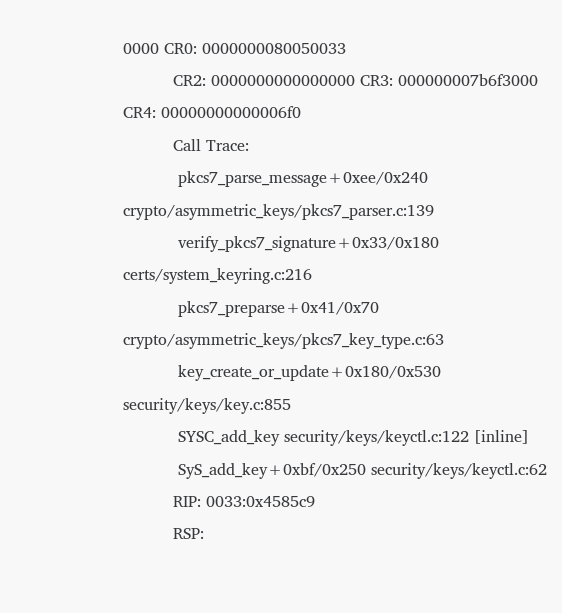0000 CR0: 0000000080050033
          CR2: 0000000000000000 CR3: 000000007b6f3000 CR4: 00000000000006f0
          Call Trace:
           pkcs7_parse_message+0xee/0x240 crypto/asymmetric_keys/pkcs7_parser.c:139
           verify_pkcs7_signature+0x33/0x180 certs/system_keyring.c:216
           pkcs7_preparse+0x41/0x70 crypto/asymmetric_keys/pkcs7_key_type.c:63
           key_create_or_update+0x180/0x530 security/keys/key.c:855
           SYSC_add_key security/keys/keyctl.c:122 [inline]
           SyS_add_key+0xbf/0x250 security/keys/keyctl.c:62
          RIP: 0033:0x4585c9
          RSP: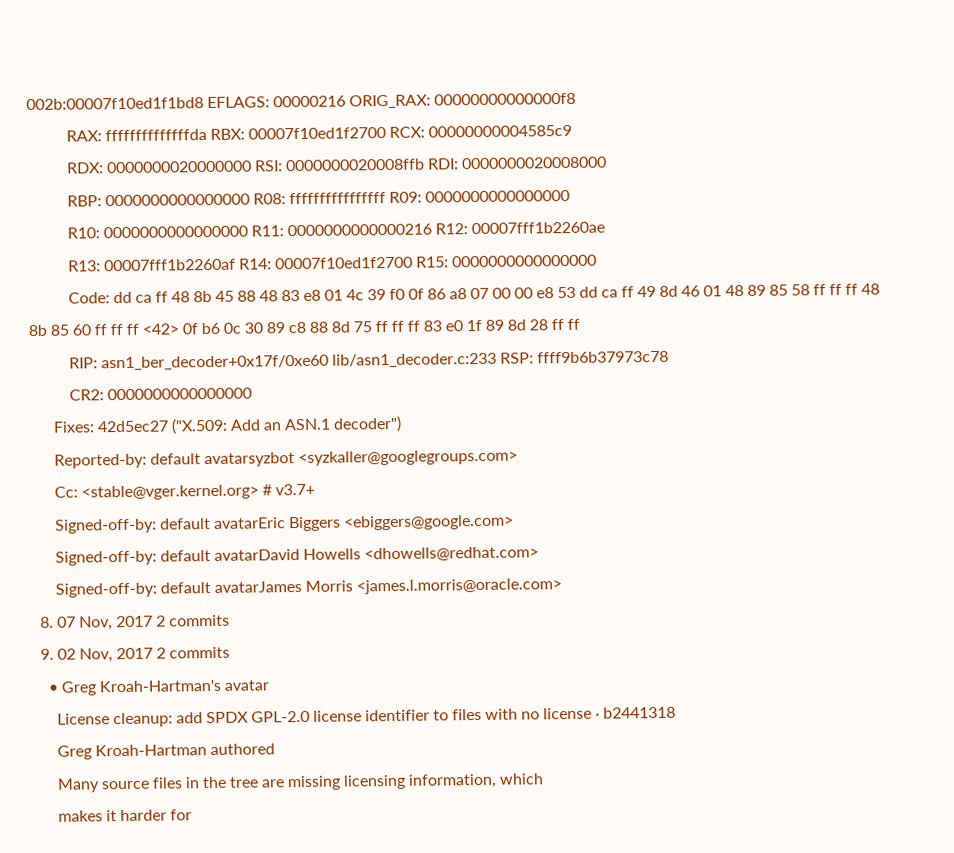002b:00007f10ed1f1bd8 EFLAGS: 00000216 ORIG_RAX: 00000000000000f8
          RAX: ffffffffffffffda RBX: 00007f10ed1f2700 RCX: 00000000004585c9
          RDX: 0000000020000000 RSI: 0000000020008ffb RDI: 0000000020008000
          RBP: 0000000000000000 R08: ffffffffffffffff R09: 0000000000000000
          R10: 0000000000000000 R11: 0000000000000216 R12: 00007fff1b2260ae
          R13: 00007fff1b2260af R14: 00007f10ed1f2700 R15: 0000000000000000
          Code: dd ca ff 48 8b 45 88 48 83 e8 01 4c 39 f0 0f 86 a8 07 00 00 e8 53 dd ca ff 49 8d 46 01 48 89 85 58 ff ff ff 48 8b 85 60 ff ff ff <42> 0f b6 0c 30 89 c8 88 8d 75 ff ff ff 83 e0 1f 89 8d 28 ff ff
          RIP: asn1_ber_decoder+0x17f/0xe60 lib/asn1_decoder.c:233 RSP: ffff9b6b37973c78
          CR2: 0000000000000000
      Fixes: 42d5ec27 ("X.509: Add an ASN.1 decoder")
      Reported-by: default avatarsyzbot <syzkaller@googlegroups.com>
      Cc: <stable@vger.kernel.org> # v3.7+
      Signed-off-by: default avatarEric Biggers <ebiggers@google.com>
      Signed-off-by: default avatarDavid Howells <dhowells@redhat.com>
      Signed-off-by: default avatarJames Morris <james.l.morris@oracle.com>
  8. 07 Nov, 2017 2 commits
  9. 02 Nov, 2017 2 commits
    • Greg Kroah-Hartman's avatar
      License cleanup: add SPDX GPL-2.0 license identifier to files with no license · b2441318
      Greg Kroah-Hartman authored
      Many source files in the tree are missing licensing information, which
      makes it harder for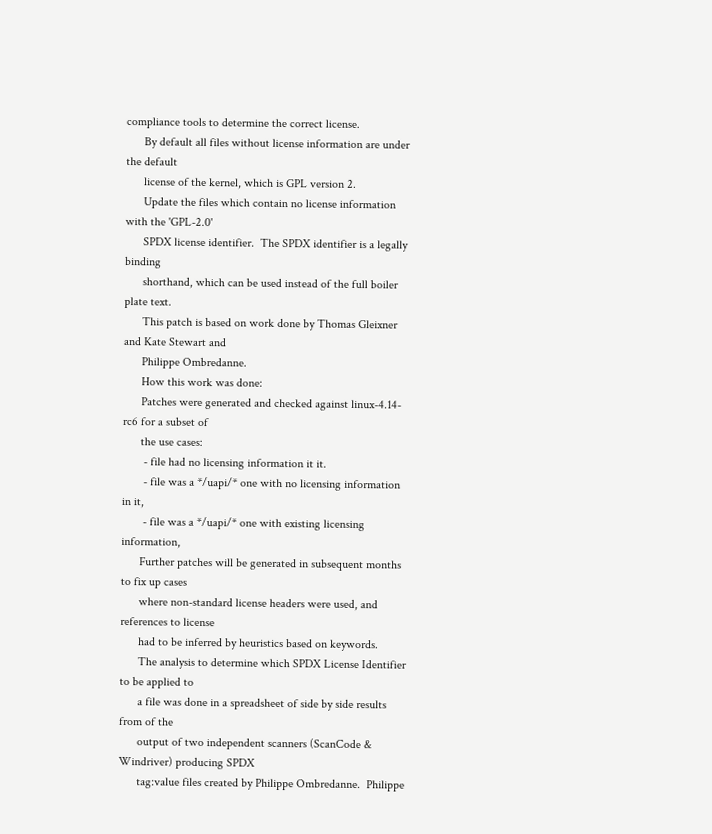compliance tools to determine the correct license.
      By default all files without license information are under the default
      license of the kernel, which is GPL version 2.
      Update the files which contain no license information with the 'GPL-2.0'
      SPDX license identifier.  The SPDX identifier is a legally binding
      shorthand, which can be used instead of the full boiler plate text.
      This patch is based on work done by Thomas Gleixner and Kate Stewart and
      Philippe Ombredanne.
      How this work was done:
      Patches were generated and checked against linux-4.14-rc6 for a subset of
      the use cases:
       - file had no licensing information it it.
       - file was a */uapi/* one with no licensing information in it,
       - file was a */uapi/* one with existing licensing information,
      Further patches will be generated in subsequent months to fix up cases
      where non-standard license headers were used, and references to license
      had to be inferred by heuristics based on keywords.
      The analysis to determine which SPDX License Identifier to be applied to
      a file was done in a spreadsheet of side by side results from of the
      output of two independent scanners (ScanCode & Windriver) producing SPDX
      tag:value files created by Philippe Ombredanne.  Philippe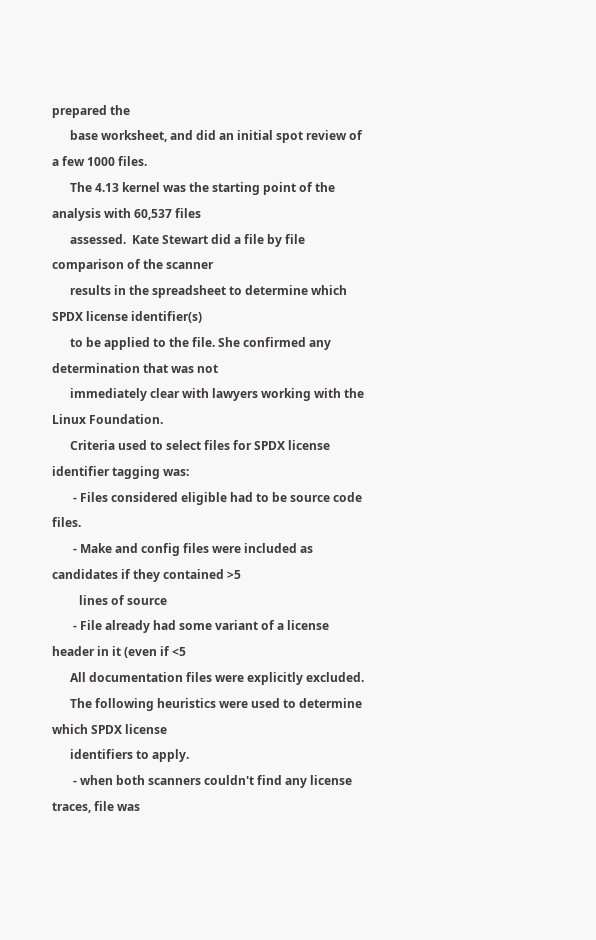prepared the
      base worksheet, and did an initial spot review of a few 1000 files.
      The 4.13 kernel was the starting point of the analysis with 60,537 files
      assessed.  Kate Stewart did a file by file comparison of the scanner
      results in the spreadsheet to determine which SPDX license identifier(s)
      to be applied to the file. She confirmed any determination that was not
      immediately clear with lawyers working with the Linux Foundation.
      Criteria used to select files for SPDX license identifier tagging was:
       - Files considered eligible had to be source code files.
       - Make and config files were included as candidates if they contained >5
         lines of source
       - File already had some variant of a license header in it (even if <5
      All documentation files were explicitly excluded.
      The following heuristics were used to determine which SPDX license
      identifiers to apply.
       - when both scanners couldn't find any license traces, file was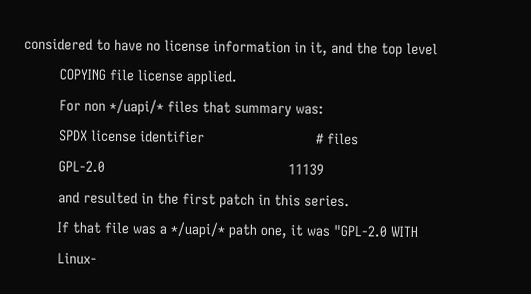considered to have no license information in it, and the top level
         COPYING file license applied.
         For non */uapi/* files that summary was:
         SPDX license identifier                            # files
         GPL-2.0                                              11139
         and resulted in the first patch in this series.
         If that file was a */uapi/* path one, it was "GPL-2.0 WITH
         Linux-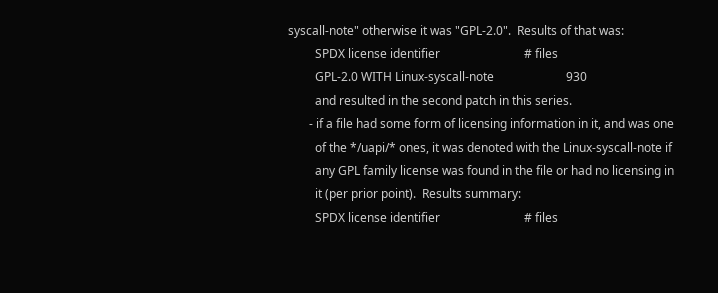syscall-note" otherwise it was "GPL-2.0".  Results of that was:
         SPDX license identifier                            # files
         GPL-2.0 WITH Linux-syscall-note                        930
         and resulted in the second patch in this series.
       - if a file had some form of licensing information in it, and was one
         of the */uapi/* ones, it was denoted with the Linux-syscall-note if
         any GPL family license was found in the file or had no licensing in
         it (per prior point).  Results summary:
         SPDX license identifier                            # files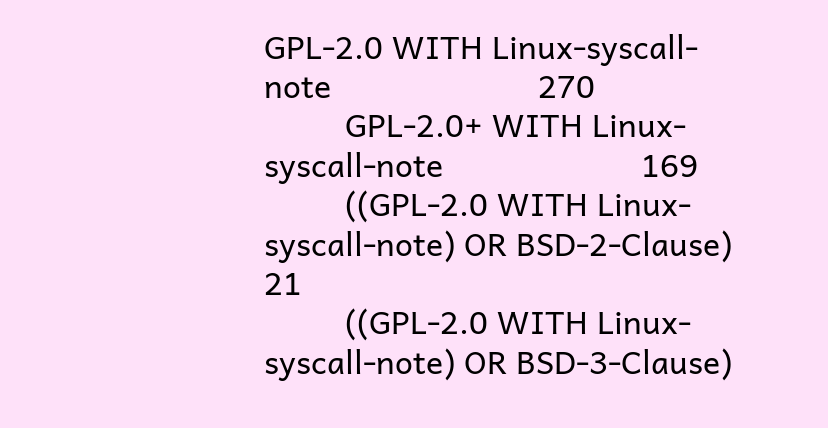GPL-2.0 WITH Linux-syscall-note                       270
         GPL-2.0+ WITH Linux-syscall-note                      169
         ((GPL-2.0 WITH Linux-syscall-note) OR BSD-2-Clause)    21
         ((GPL-2.0 WITH Linux-syscall-note) OR BSD-3-Clause)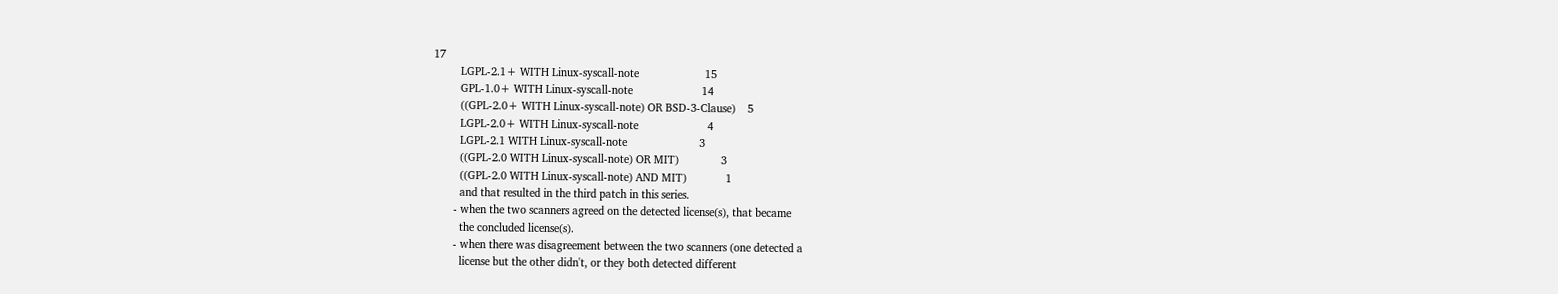17
         LGPL-2.1+ WITH Linux-syscall-note                      15
         GPL-1.0+ WITH Linux-syscall-note                       14
         ((GPL-2.0+ WITH Linux-syscall-note) OR BSD-3-Clause)    5
         LGPL-2.0+ WITH Linux-syscall-note                       4
         LGPL-2.1 WITH Linux-syscall-note                        3
         ((GPL-2.0 WITH Linux-syscall-note) OR MIT)              3
         ((GPL-2.0 WITH Linux-syscall-note) AND MIT)             1
         and that resulted in the third patch in this series.
       - when the two scanners agreed on the detected license(s), that became
         the concluded license(s).
       - when there was disagreement between the two scanners (one detected a
         license but the other didn't, or they both detected different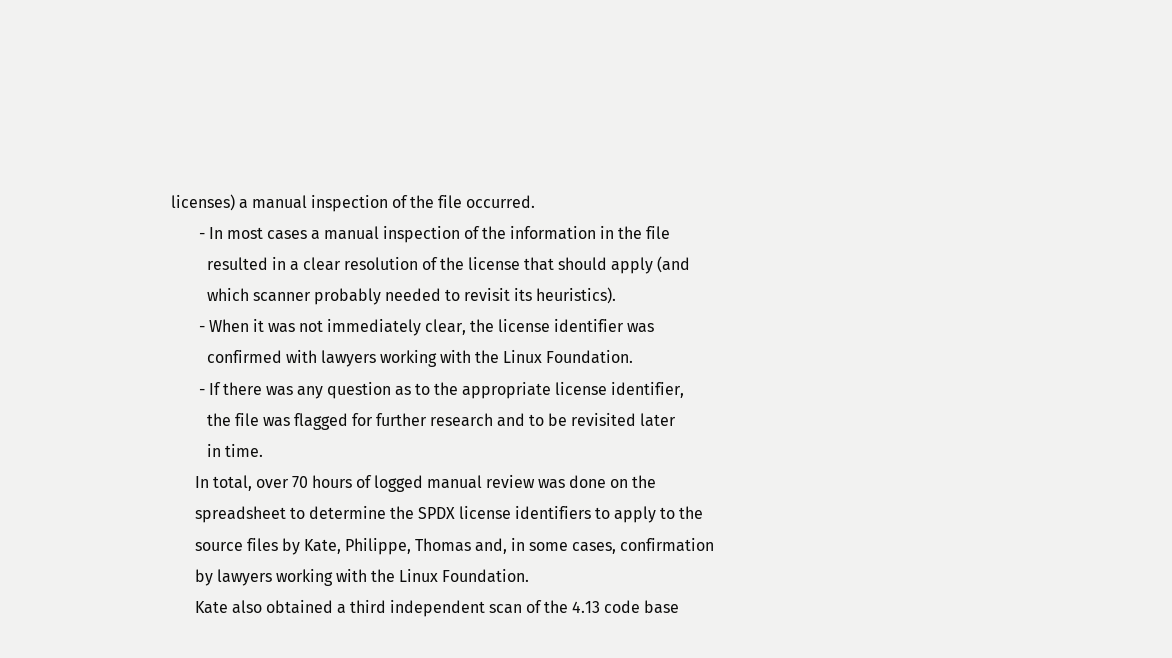licenses) a manual inspection of the file occurred.
       - In most cases a manual inspection of the information in the file
         resulted in a clear resolution of the license that should apply (and
         which scanner probably needed to revisit its heuristics).
       - When it was not immediately clear, the license identifier was
         confirmed with lawyers working with the Linux Foundation.
       - If there was any question as to the appropriate license identifier,
         the file was flagged for further research and to be revisited later
         in time.
      In total, over 70 hours of logged manual review was done on the
      spreadsheet to determine the SPDX license identifiers to apply to the
      source files by Kate, Philippe, Thomas and, in some cases, confirmation
      by lawyers working with the Linux Foundation.
      Kate also obtained a third independent scan of the 4.13 code base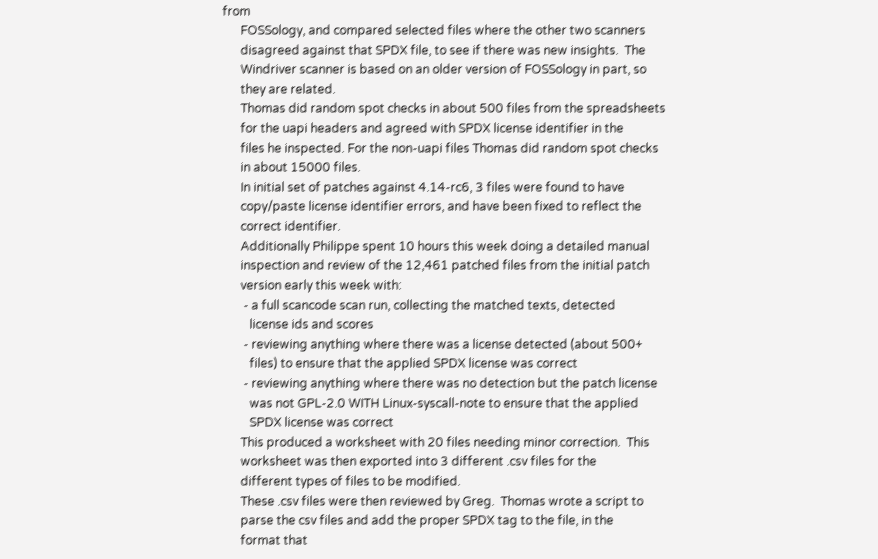from
      FOSSology, and compared selected files where the other two scanners
      disagreed against that SPDX file, to see if there was new insights.  The
      Windriver scanner is based on an older version of FOSSology in part, so
      they are related.
      Thomas did random spot checks in about 500 files from the spreadsheets
      for the uapi headers and agreed with SPDX license identifier in the
      files he inspected. For the non-uapi files Thomas did random spot checks
      in about 15000 files.
      In initial set of patches against 4.14-rc6, 3 files were found to have
      copy/paste license identifier errors, and have been fixed to reflect the
      correct identifier.
      Additionally Philippe spent 10 hours this week doing a detailed manual
      inspection and review of the 12,461 patched files from the initial patch
      version early this week with:
       - a full scancode scan run, collecting the matched texts, detected
         license ids and scores
       - reviewing anything where there was a license detected (about 500+
         files) to ensure that the applied SPDX license was correct
       - reviewing anything where there was no detection but the patch license
         was not GPL-2.0 WITH Linux-syscall-note to ensure that the applied
         SPDX license was correct
      This produced a worksheet with 20 files needing minor correction.  This
      worksheet was then exported into 3 different .csv files for the
      different types of files to be modified.
      These .csv files were then reviewed by Greg.  Thomas wrote a script to
      parse the csv files and add the proper SPDX tag to the file, in the
      format that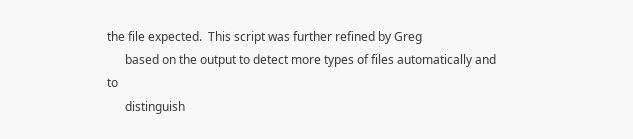the file expected.  This script was further refined by Greg
      based on the output to detect more types of files automatically and to
      distinguish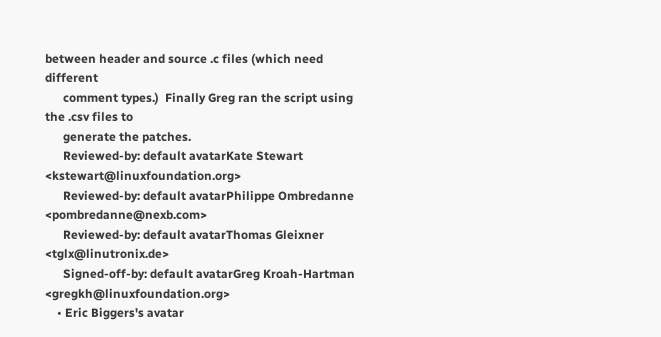between header and source .c files (which need different
      comment types.)  Finally Greg ran the script using the .csv files to
      generate the patches.
      Reviewed-by: default avatarKate Stewart <kstewart@linuxfoundation.org>
      Reviewed-by: default avatarPhilippe Ombredanne <pombredanne@nexb.com>
      Reviewed-by: default avatarThomas Gleixner <tglx@linutronix.de>
      Signed-off-by: default avatarGreg Kroah-Hartman <gregkh@linuxfoundation.org>
    • Eric Biggers's avatar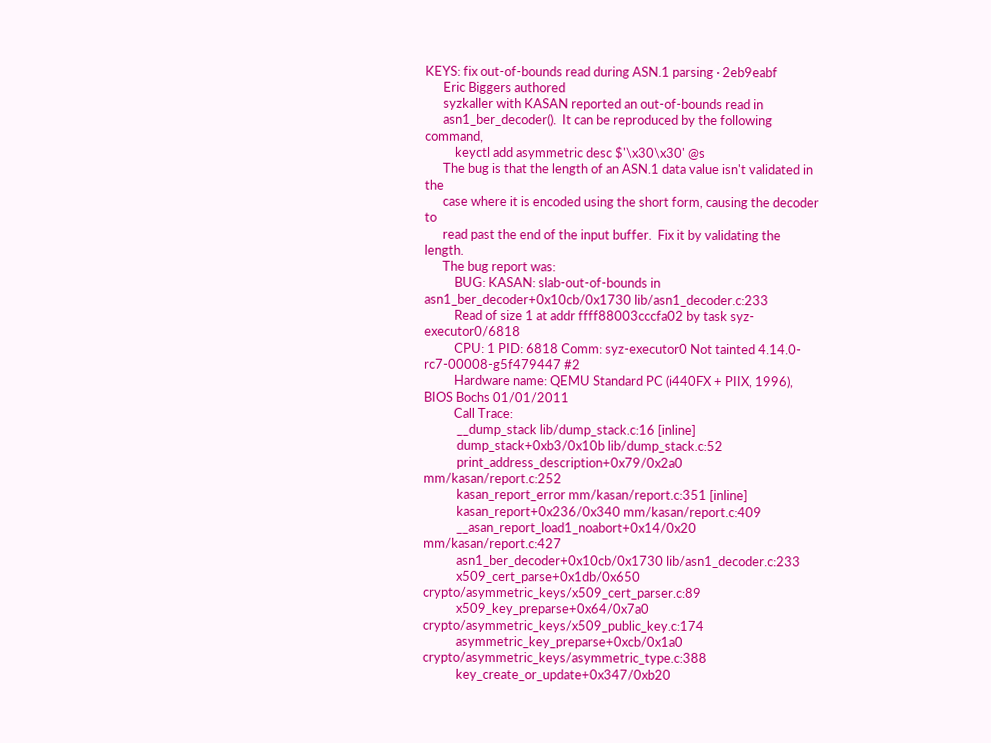KEYS: fix out-of-bounds read during ASN.1 parsing · 2eb9eabf
      Eric Biggers authored
      syzkaller with KASAN reported an out-of-bounds read in
      asn1_ber_decoder().  It can be reproduced by the following command,
          keyctl add asymmetric desc $'\x30\x30' @s
      The bug is that the length of an ASN.1 data value isn't validated in the
      case where it is encoded using the short form, causing the decoder to
      read past the end of the input buffer.  Fix it by validating the length.
      The bug report was:
          BUG: KASAN: slab-out-of-bounds in asn1_ber_decoder+0x10cb/0x1730 lib/asn1_decoder.c:233
          Read of size 1 at addr ffff88003cccfa02 by task syz-executor0/6818
          CPU: 1 PID: 6818 Comm: syz-executor0 Not tainted 4.14.0-rc7-00008-g5f479447 #2
          Hardware name: QEMU Standard PC (i440FX + PIIX, 1996), BIOS Bochs 01/01/2011
          Call Trace:
           __dump_stack lib/dump_stack.c:16 [inline]
           dump_stack+0xb3/0x10b lib/dump_stack.c:52
           print_address_description+0x79/0x2a0 mm/kasan/report.c:252
           kasan_report_error mm/kasan/report.c:351 [inline]
           kasan_report+0x236/0x340 mm/kasan/report.c:409
           __asan_report_load1_noabort+0x14/0x20 mm/kasan/report.c:427
           asn1_ber_decoder+0x10cb/0x1730 lib/asn1_decoder.c:233
           x509_cert_parse+0x1db/0x650 crypto/asymmetric_keys/x509_cert_parser.c:89
           x509_key_preparse+0x64/0x7a0 crypto/asymmetric_keys/x509_public_key.c:174
           asymmetric_key_preparse+0xcb/0x1a0 crypto/asymmetric_keys/asymmetric_type.c:388
           key_create_or_update+0x347/0xb20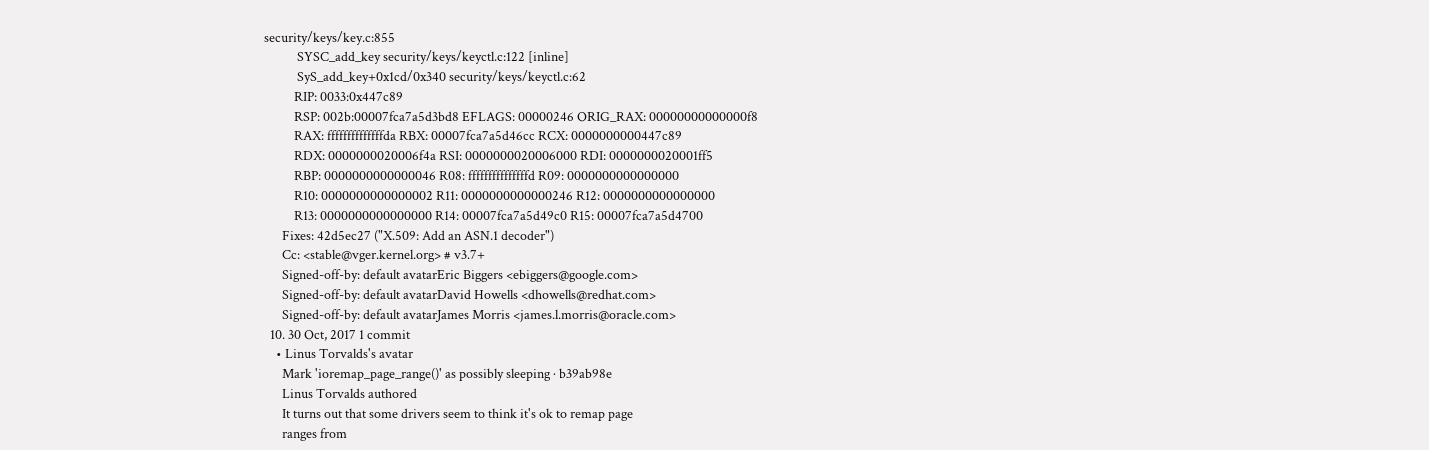security/keys/key.c:855
           SYSC_add_key security/keys/keyctl.c:122 [inline]
           SyS_add_key+0x1cd/0x340 security/keys/keyctl.c:62
          RIP: 0033:0x447c89
          RSP: 002b:00007fca7a5d3bd8 EFLAGS: 00000246 ORIG_RAX: 00000000000000f8
          RAX: ffffffffffffffda RBX: 00007fca7a5d46cc RCX: 0000000000447c89
          RDX: 0000000020006f4a RSI: 0000000020006000 RDI: 0000000020001ff5
          RBP: 0000000000000046 R08: fffffffffffffffd R09: 0000000000000000
          R10: 0000000000000002 R11: 0000000000000246 R12: 0000000000000000
          R13: 0000000000000000 R14: 00007fca7a5d49c0 R15: 00007fca7a5d4700
      Fixes: 42d5ec27 ("X.509: Add an ASN.1 decoder")
      Cc: <stable@vger.kernel.org> # v3.7+
      Signed-off-by: default avatarEric Biggers <ebiggers@google.com>
      Signed-off-by: default avatarDavid Howells <dhowells@redhat.com>
      Signed-off-by: default avatarJames Morris <james.l.morris@oracle.com>
  10. 30 Oct, 2017 1 commit
    • Linus Torvalds's avatar
      Mark 'ioremap_page_range()' as possibly sleeping · b39ab98e
      Linus Torvalds authored
      It turns out that some drivers seem to think it's ok to remap page
      ranges from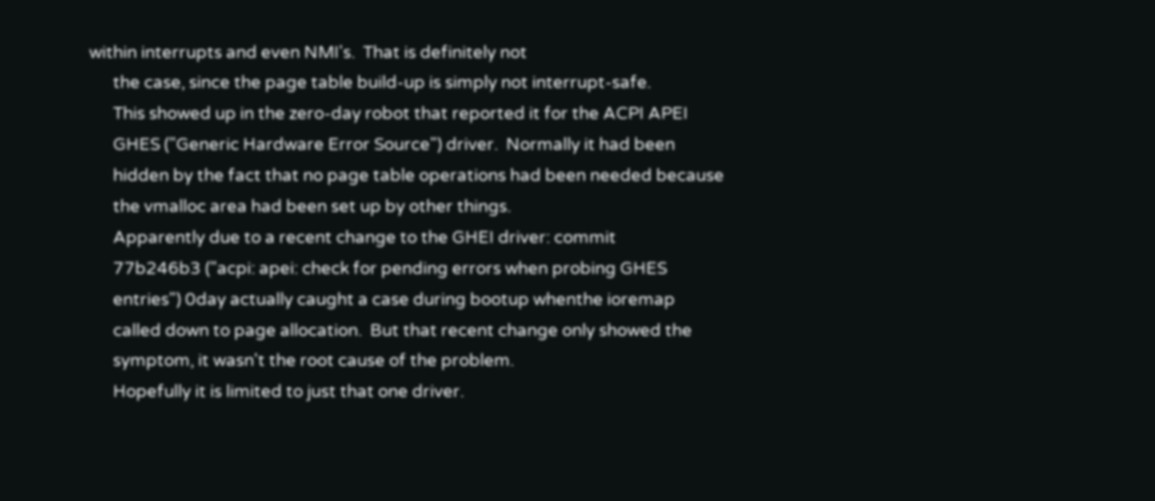within interrupts and even NMI's.  That is definitely not
      the case, since the page table build-up is simply not interrupt-safe.
      This showed up in the zero-day robot that reported it for the ACPI APEI
      GHES ("Generic Hardware Error Source") driver.  Normally it had been
      hidden by the fact that no page table operations had been needed because
      the vmalloc area had been set up by other things.
      Apparently due to a recent change to the GHEI driver: commit
      77b246b3 ("acpi: apei: check for pending errors when probing GHES
      entries") 0day actually caught a case during bootup whenthe ioremap
      called down to page allocation.  But that recent change only showed the
      symptom, it wasn't the root cause of the problem.
      Hopefully it is limited to just that one driver.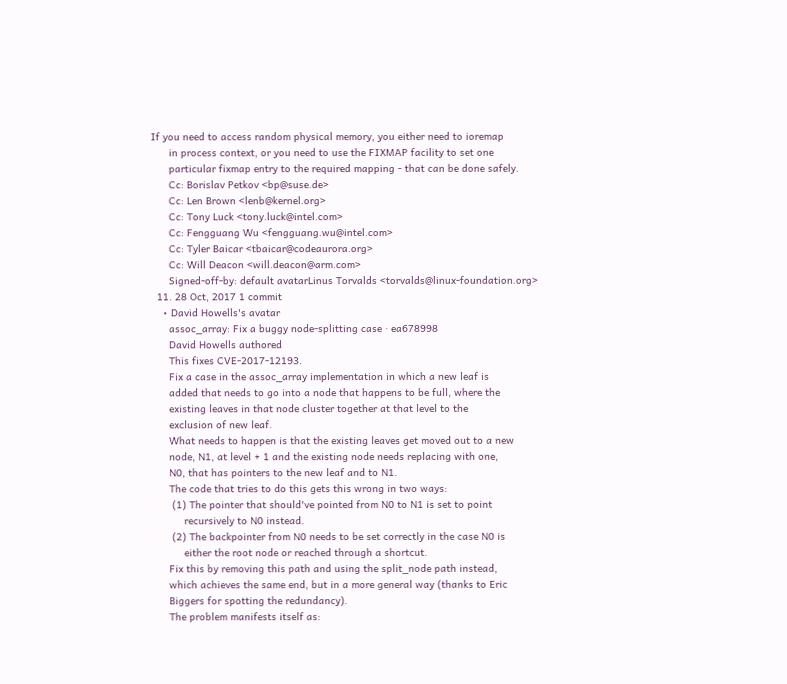If you need to access random physical memory, you either need to ioremap
      in process context, or you need to use the FIXMAP facility to set one
      particular fixmap entry to the required mapping - that can be done safely.
      Cc: Borislav Petkov <bp@suse.de>
      Cc: Len Brown <lenb@kernel.org>
      Cc: Tony Luck <tony.luck@intel.com>
      Cc: Fengguang Wu <fengguang.wu@intel.com>
      Cc: Tyler Baicar <tbaicar@codeaurora.org>
      Cc: Will Deacon <will.deacon@arm.com>
      Signed-off-by: default avatarLinus Torvalds <torvalds@linux-foundation.org>
  11. 28 Oct, 2017 1 commit
    • David Howells's avatar
      assoc_array: Fix a buggy node-splitting case · ea678998
      David Howells authored
      This fixes CVE-2017-12193.
      Fix a case in the assoc_array implementation in which a new leaf is
      added that needs to go into a node that happens to be full, where the
      existing leaves in that node cluster together at that level to the
      exclusion of new leaf.
      What needs to happen is that the existing leaves get moved out to a new
      node, N1, at level + 1 and the existing node needs replacing with one,
      N0, that has pointers to the new leaf and to N1.
      The code that tries to do this gets this wrong in two ways:
       (1) The pointer that should've pointed from N0 to N1 is set to point
           recursively to N0 instead.
       (2) The backpointer from N0 needs to be set correctly in the case N0 is
           either the root node or reached through a shortcut.
      Fix this by removing this path and using the split_node path instead,
      which achieves the same end, but in a more general way (thanks to Eric
      Biggers for spotting the redundancy).
      The problem manifests itself as: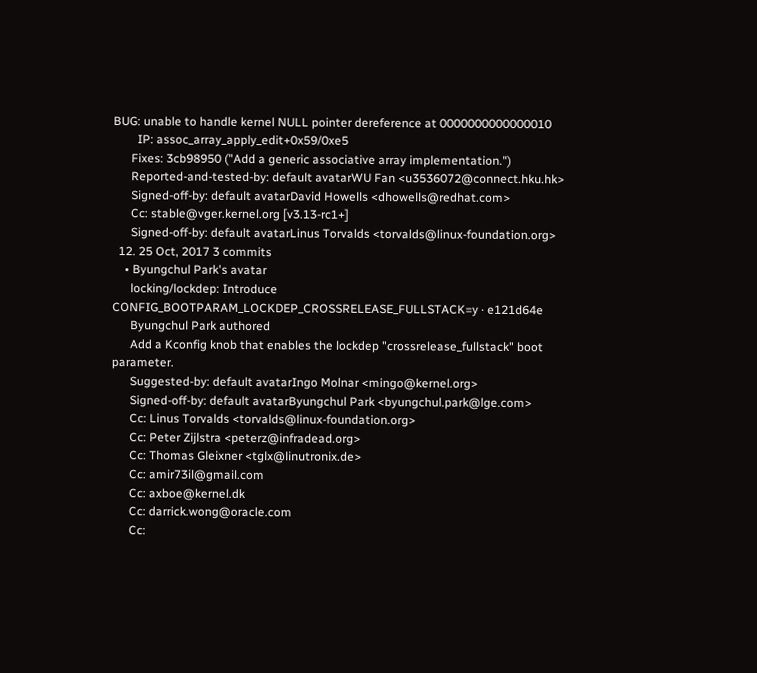BUG: unable to handle kernel NULL pointer dereference at 0000000000000010
        IP: assoc_array_apply_edit+0x59/0xe5
      Fixes: 3cb98950 ("Add a generic associative array implementation.")
      Reported-and-tested-by: default avatarWU Fan <u3536072@connect.hku.hk>
      Signed-off-by: default avatarDavid Howells <dhowells@redhat.com>
      Cc: stable@vger.kernel.org [v3.13-rc1+]
      Signed-off-by: default avatarLinus Torvalds <torvalds@linux-foundation.org>
  12. 25 Oct, 2017 3 commits
    • Byungchul Park's avatar
      locking/lockdep: Introduce CONFIG_BOOTPARAM_LOCKDEP_CROSSRELEASE_FULLSTACK=y · e121d64e
      Byungchul Park authored
      Add a Kconfig knob that enables the lockdep "crossrelease_fullstack" boot parameter.
      Suggested-by: default avatarIngo Molnar <mingo@kernel.org>
      Signed-off-by: default avatarByungchul Park <byungchul.park@lge.com>
      Cc: Linus Torvalds <torvalds@linux-foundation.org>
      Cc: Peter Zijlstra <peterz@infradead.org>
      Cc: Thomas Gleixner <tglx@linutronix.de>
      Cc: amir73il@gmail.com
      Cc: axboe@kernel.dk
      Cc: darrick.wong@oracle.com
      Cc: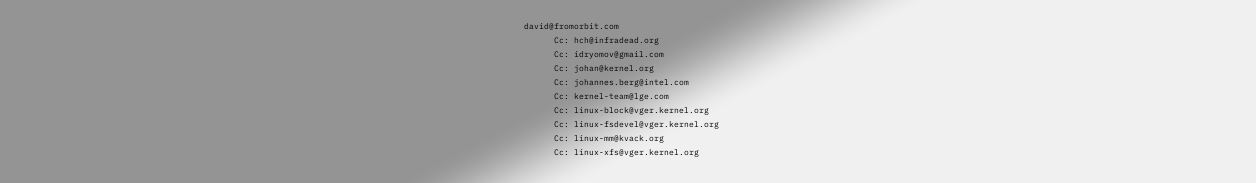david@fromorbit.com
      Cc: hch@infradead.org
      Cc: idryomov@gmail.com
      Cc: johan@kernel.org
      Cc: johannes.berg@intel.com
      Cc: kernel-team@lge.com
      Cc: linux-block@vger.kernel.org
      Cc: linux-fsdevel@vger.kernel.org
      Cc: linux-mm@kvack.org
      Cc: linux-xfs@vger.kernel.org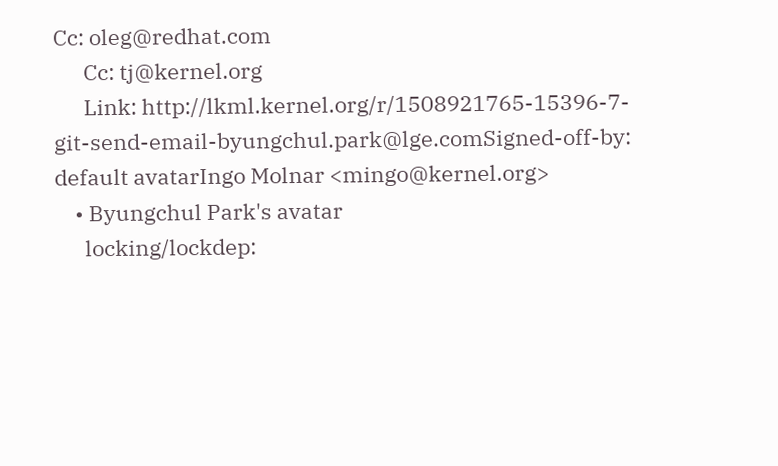Cc: oleg@redhat.com
      Cc: tj@kernel.org
      Link: http://lkml.kernel.org/r/1508921765-15396-7-git-send-email-byungchul.park@lge.comSigned-off-by: default avatarIngo Molnar <mingo@kernel.org>
    • Byungchul Park's avatar
      locking/lockdep: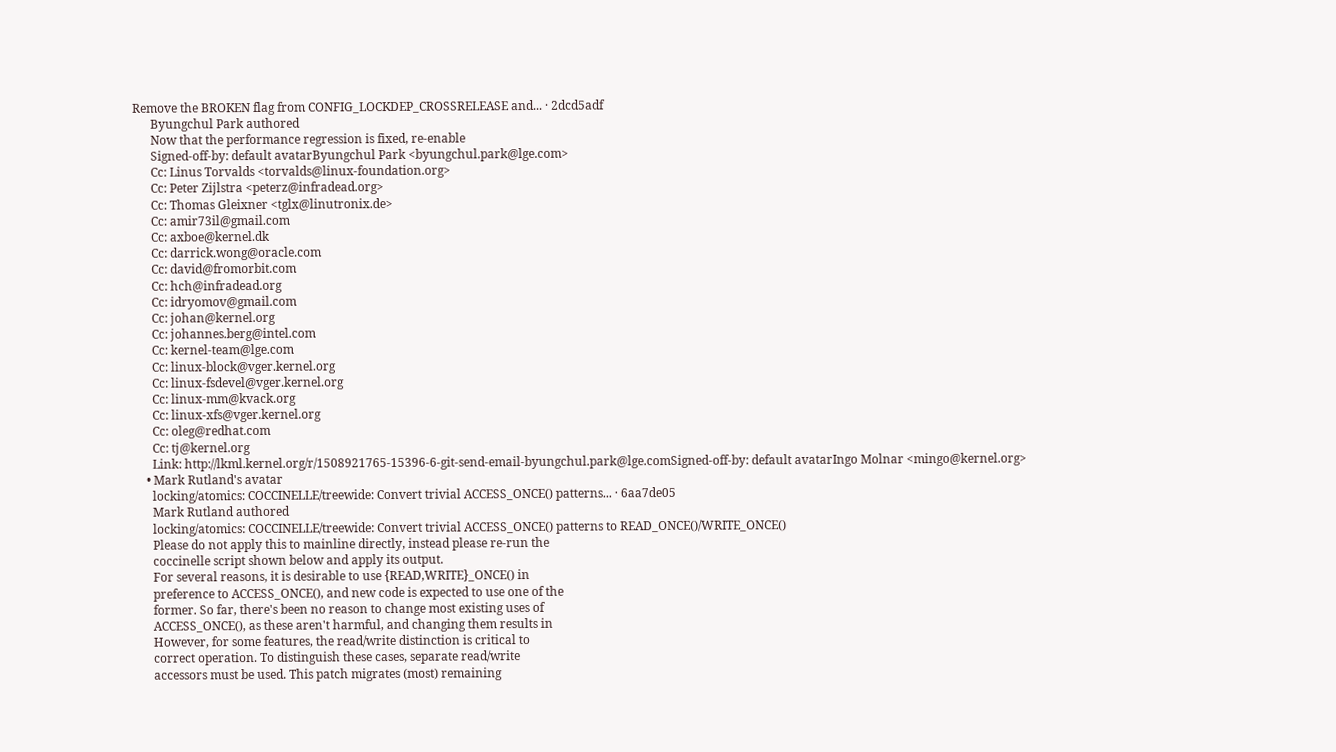Remove the BROKEN flag from CONFIG_LOCKDEP_CROSSRELEASE and... · 2dcd5adf
      Byungchul Park authored
      Now that the performance regression is fixed, re-enable
      Signed-off-by: default avatarByungchul Park <byungchul.park@lge.com>
      Cc: Linus Torvalds <torvalds@linux-foundation.org>
      Cc: Peter Zijlstra <peterz@infradead.org>
      Cc: Thomas Gleixner <tglx@linutronix.de>
      Cc: amir73il@gmail.com
      Cc: axboe@kernel.dk
      Cc: darrick.wong@oracle.com
      Cc: david@fromorbit.com
      Cc: hch@infradead.org
      Cc: idryomov@gmail.com
      Cc: johan@kernel.org
      Cc: johannes.berg@intel.com
      Cc: kernel-team@lge.com
      Cc: linux-block@vger.kernel.org
      Cc: linux-fsdevel@vger.kernel.org
      Cc: linux-mm@kvack.org
      Cc: linux-xfs@vger.kernel.org
      Cc: oleg@redhat.com
      Cc: tj@kernel.org
      Link: http://lkml.kernel.org/r/1508921765-15396-6-git-send-email-byungchul.park@lge.comSigned-off-by: default avatarIngo Molnar <mingo@kernel.org>
    • Mark Rutland's avatar
      locking/atomics: COCCINELLE/treewide: Convert trivial ACCESS_ONCE() patterns... · 6aa7de05
      Mark Rutland authored
      locking/atomics: COCCINELLE/treewide: Convert trivial ACCESS_ONCE() patterns to READ_ONCE()/WRITE_ONCE()
      Please do not apply this to mainline directly, instead please re-run the
      coccinelle script shown below and apply its output.
      For several reasons, it is desirable to use {READ,WRITE}_ONCE() in
      preference to ACCESS_ONCE(), and new code is expected to use one of the
      former. So far, there's been no reason to change most existing uses of
      ACCESS_ONCE(), as these aren't harmful, and changing them results in
      However, for some features, the read/write distinction is critical to
      correct operation. To distinguish these cases, separate read/write
      accessors must be used. This patch migrates (most) remaining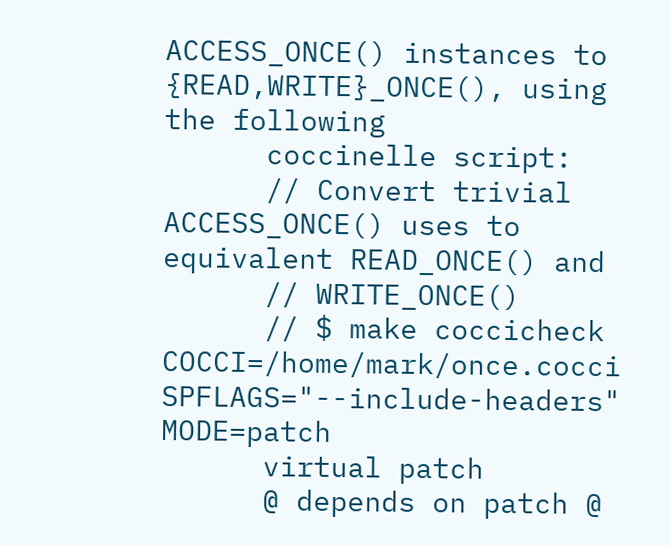ACCESS_ONCE() instances to {READ,WRITE}_ONCE(), using the following
      coccinelle script:
      // Convert trivial ACCESS_ONCE() uses to equivalent READ_ONCE() and
      // WRITE_ONCE()
      // $ make coccicheck COCCI=/home/mark/once.cocci SPFLAGS="--include-headers" MODE=patch
      virtual patch
      @ depends on patch @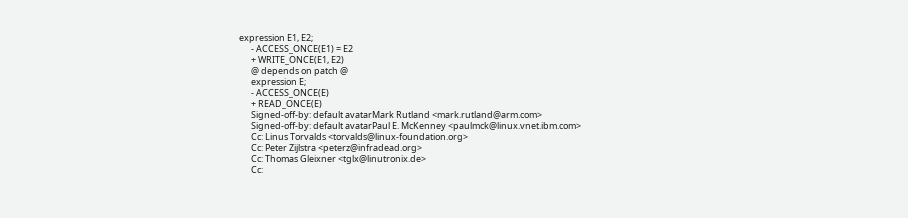expression E1, E2;
      - ACCESS_ONCE(E1) = E2
      + WRITE_ONCE(E1, E2)
      @ depends on patch @
      expression E;
      - ACCESS_ONCE(E)
      + READ_ONCE(E)
      Signed-off-by: default avatarMark Rutland <mark.rutland@arm.com>
      Signed-off-by: default avatarPaul E. McKenney <paulmck@linux.vnet.ibm.com>
      Cc: Linus Torvalds <torvalds@linux-foundation.org>
      Cc: Peter Zijlstra <peterz@infradead.org>
      Cc: Thomas Gleixner <tglx@linutronix.de>
      Cc: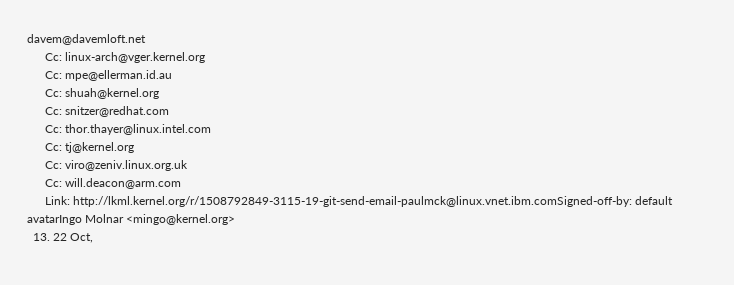davem@davemloft.net
      Cc: linux-arch@vger.kernel.org
      Cc: mpe@ellerman.id.au
      Cc: shuah@kernel.org
      Cc: snitzer@redhat.com
      Cc: thor.thayer@linux.intel.com
      Cc: tj@kernel.org
      Cc: viro@zeniv.linux.org.uk
      Cc: will.deacon@arm.com
      Link: http://lkml.kernel.org/r/1508792849-3115-19-git-send-email-paulmck@linux.vnet.ibm.comSigned-off-by: default avatarIngo Molnar <mingo@kernel.org>
  13. 22 Oct,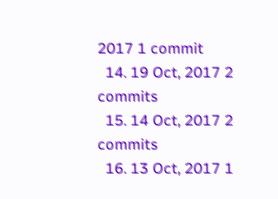2017 1 commit
  14. 19 Oct, 2017 2 commits
  15. 14 Oct, 2017 2 commits
  16. 13 Oct, 2017 1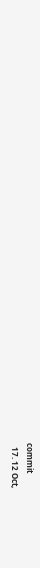commit
  17. 12 Oct,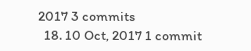2017 3 commits
  18. 10 Oct, 2017 1 commit